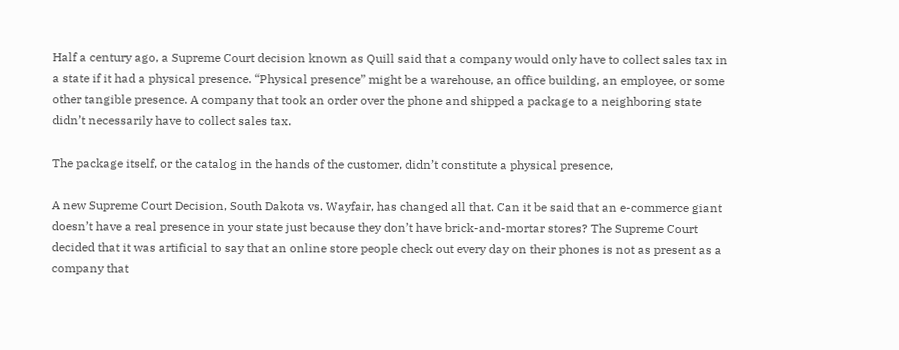Half a century ago, a Supreme Court decision known as Quill said that a company would only have to collect sales tax in a state if it had a physical presence. “Physical presence” might be a warehouse, an office building, an employee, or some other tangible presence. A company that took an order over the phone and shipped a package to a neighboring state didn’t necessarily have to collect sales tax.

The package itself, or the catalog in the hands of the customer, didn’t constitute a physical presence,

A new Supreme Court Decision, South Dakota vs. Wayfair, has changed all that. Can it be said that an e-commerce giant doesn’t have a real presence in your state just because they don’t have brick-and-mortar stores? The Supreme Court decided that it was artificial to say that an online store people check out every day on their phones is not as present as a company that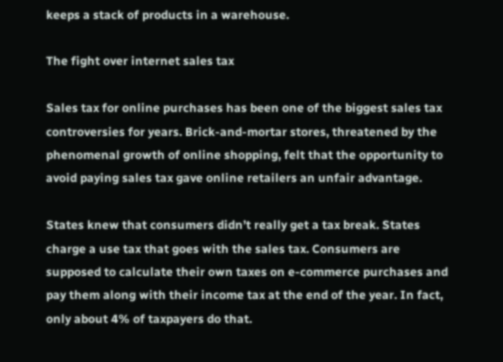keeps a stack of products in a warehouse.

The fight over internet sales tax

Sales tax for online purchases has been one of the biggest sales tax controversies for years. Brick-and-mortar stores, threatened by the phenomenal growth of online shopping, felt that the opportunity to avoid paying sales tax gave online retailers an unfair advantage.

States knew that consumers didn’t really get a tax break. States charge a use tax that goes with the sales tax. Consumers are supposed to calculate their own taxes on e-commerce purchases and pay them along with their income tax at the end of the year. In fact, only about 4% of taxpayers do that.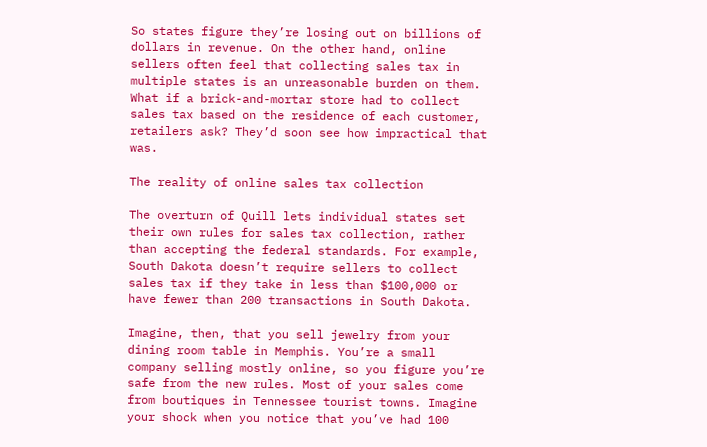So states figure they’re losing out on billions of dollars in revenue. On the other hand, online sellers often feel that collecting sales tax in multiple states is an unreasonable burden on them. What if a brick-and-mortar store had to collect sales tax based on the residence of each customer, retailers ask? They’d soon see how impractical that was.

The reality of online sales tax collection

The overturn of Quill lets individual states set their own rules for sales tax collection, rather than accepting the federal standards. For example, South Dakota doesn’t require sellers to collect sales tax if they take in less than $100,000 or have fewer than 200 transactions in South Dakota.

Imagine, then, that you sell jewelry from your dining room table in Memphis. You’re a small company selling mostly online, so you figure you’re safe from the new rules. Most of your sales come from boutiques in Tennessee tourist towns. Imagine your shock when you notice that you’ve had 100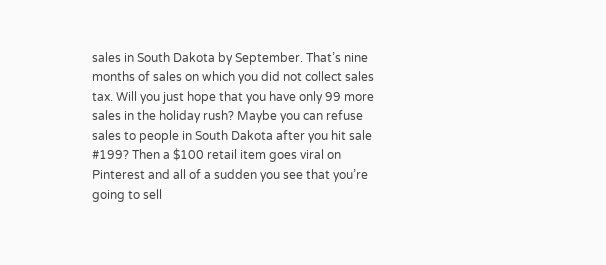sales in South Dakota by September. That’s nine months of sales on which you did not collect sales tax. Will you just hope that you have only 99 more sales in the holiday rush? Maybe you can refuse sales to people in South Dakota after you hit sale #199? Then a $100 retail item goes viral on Pinterest and all of a sudden you see that you’re going to sell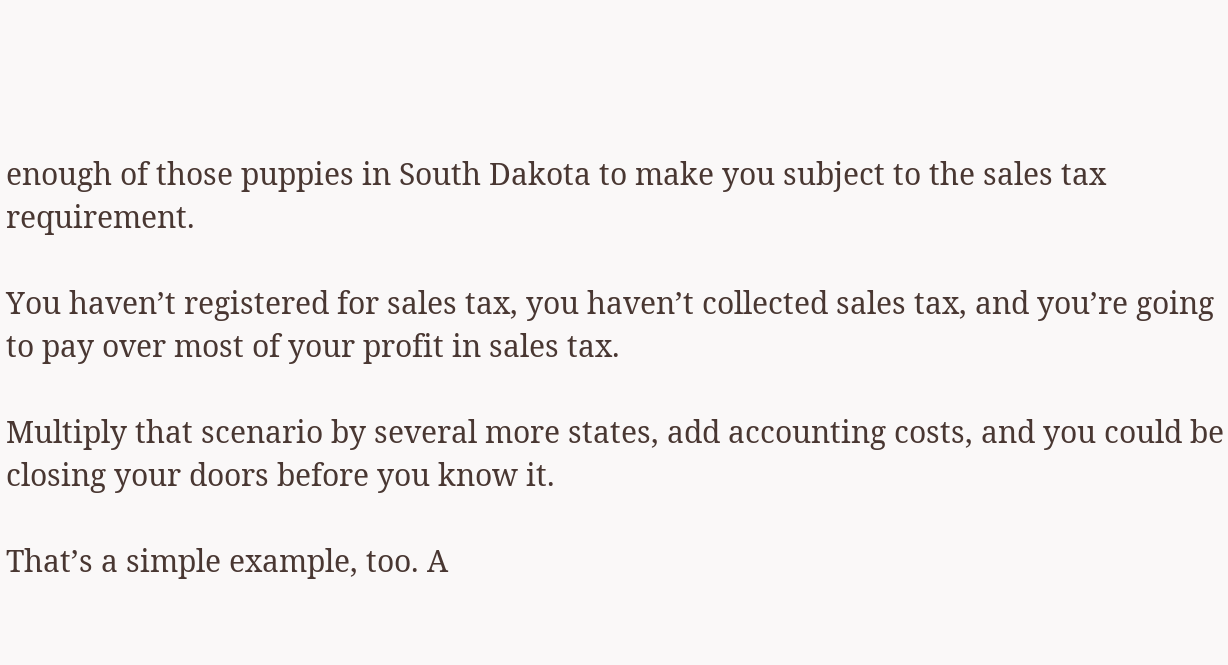enough of those puppies in South Dakota to make you subject to the sales tax requirement.

You haven’t registered for sales tax, you haven’t collected sales tax, and you’re going to pay over most of your profit in sales tax.

Multiply that scenario by several more states, add accounting costs, and you could be closing your doors before you know it.

That’s a simple example, too. A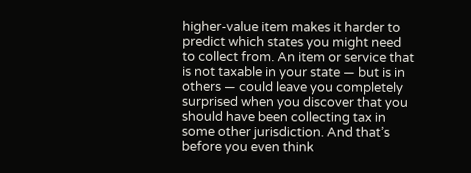higher-value item makes it harder to predict which states you might need to collect from. An item or service that is not taxable in your state — but is in others — could leave you completely surprised when you discover that you should have been collecting tax in some other jurisdiction. And that’s before you even think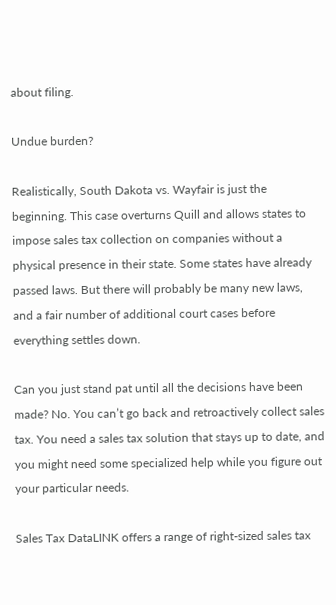about filing.

Undue burden?

Realistically, South Dakota vs. Wayfair is just the beginning. This case overturns Quill and allows states to impose sales tax collection on companies without a physical presence in their state. Some states have already passed laws. But there will probably be many new laws, and a fair number of additional court cases before everything settles down.

Can you just stand pat until all the decisions have been made? No. You can’t go back and retroactively collect sales tax. You need a sales tax solution that stays up to date, and you might need some specialized help while you figure out your particular needs.

Sales Tax DataLINK offers a range of right-sized sales tax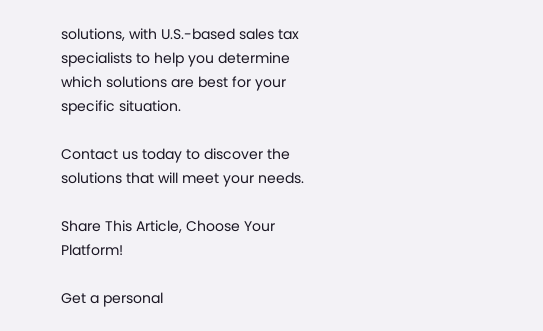solutions, with U.S.-based sales tax specialists to help you determine which solutions are best for your specific situation.

Contact us today to discover the solutions that will meet your needs.

Share This Article, Choose Your Platform!

Get a personal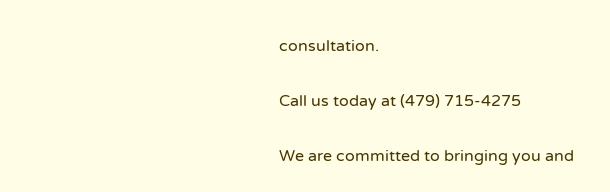consultation.

Call us today at (479) 715-4275

We are committed to bringing you and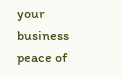your business peace of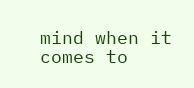mind when it comes to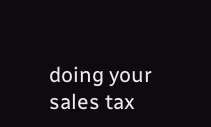doing your sales tax